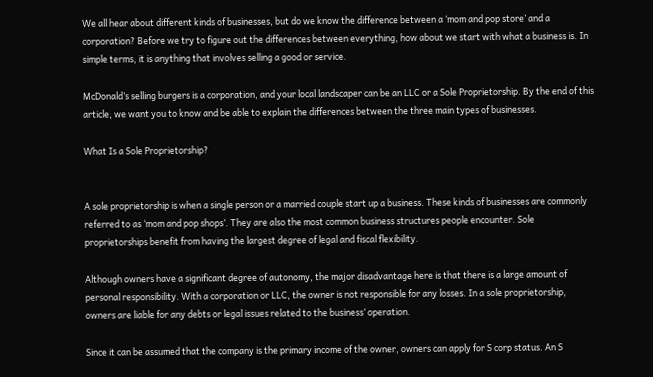We all hear about different kinds of businesses, but do we know the difference between a ‘mom and pop store’ and a corporation? Before we try to figure out the differences between everything, how about we start with what a business is. In simple terms, it is anything that involves selling a good or service.

McDonald’s selling burgers is a corporation, and your local landscaper can be an LLC or a Sole Proprietorship. By the end of this article, we want you to know and be able to explain the differences between the three main types of businesses.

What Is a Sole Proprietorship?


A sole proprietorship is when a single person or a married couple start up a business. These kinds of businesses are commonly referred to as ‘mom and pop shops’. They are also the most common business structures people encounter. Sole proprietorships benefit from having the largest degree of legal and fiscal flexibility.

Although owners have a significant degree of autonomy, the major disadvantage here is that there is a large amount of personal responsibility. With a corporation or LLC, the owner is not responsible for any losses. In a sole proprietorship, owners are liable for any debts or legal issues related to the business’ operation.

Since it can be assumed that the company is the primary income of the owner, owners can apply for S corp status. An S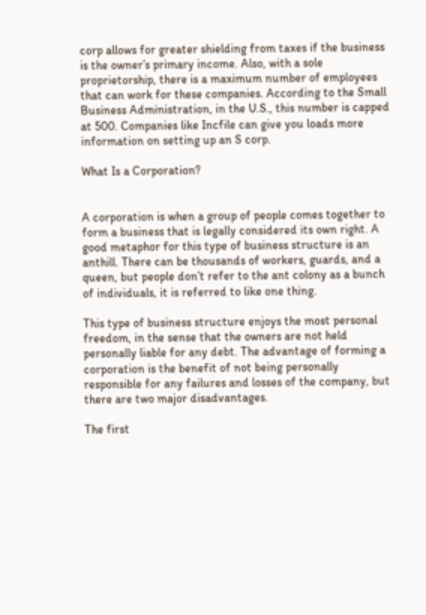corp allows for greater shielding from taxes if the business is the owner’s primary income. Also, with a sole proprietorship, there is a maximum number of employees that can work for these companies. According to the Small Business Administration, in the U.S., this number is capped at 500. Companies like Incfile can give you loads more information on setting up an S corp.

What Is a Corporation?


A corporation is when a group of people comes together to form a business that is legally considered its own right. A good metaphor for this type of business structure is an anthill. There can be thousands of workers, guards, and a queen, but people don’t refer to the ant colony as a bunch of individuals, it is referred to like one thing.

This type of business structure enjoys the most personal freedom, in the sense that the owners are not held personally liable for any debt. The advantage of forming a corporation is the benefit of not being personally responsible for any failures and losses of the company, but there are two major disadvantages.

The first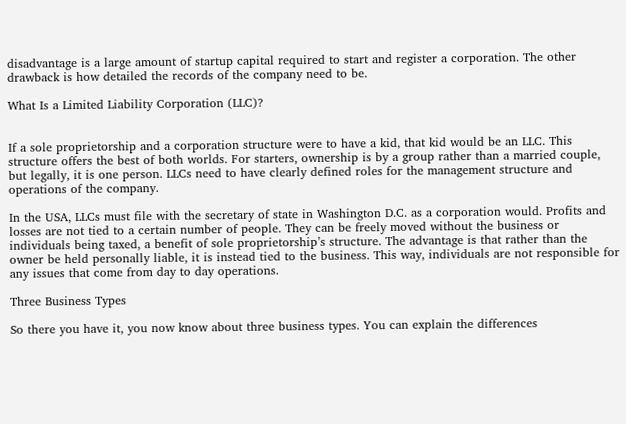disadvantage is a large amount of startup capital required to start and register a corporation. The other drawback is how detailed the records of the company need to be.

What Is a Limited Liability Corporation (LLC)?


If a sole proprietorship and a corporation structure were to have a kid, that kid would be an LLC. This structure offers the best of both worlds. For starters, ownership is by a group rather than a married couple, but legally, it is one person. LLCs need to have clearly defined roles for the management structure and operations of the company.

In the USA, LLCs must file with the secretary of state in Washington D.C. as a corporation would. Profits and losses are not tied to a certain number of people. They can be freely moved without the business or individuals being taxed, a benefit of sole proprietorship’s structure. The advantage is that rather than the owner be held personally liable, it is instead tied to the business. This way, individuals are not responsible for any issues that come from day to day operations.

Three Business Types

So there you have it, you now know about three business types. You can explain the differences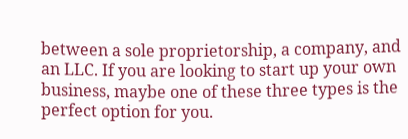between a sole proprietorship, a company, and an LLC. If you are looking to start up your own business, maybe one of these three types is the perfect option for you.